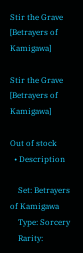Stir the Grave [Betrayers of Kamigawa]

Stir the Grave [Betrayers of Kamigawa]

Out of stock
  • Description

    Set: Betrayers of Kamigawa
    Type: Sorcery
    Rarity: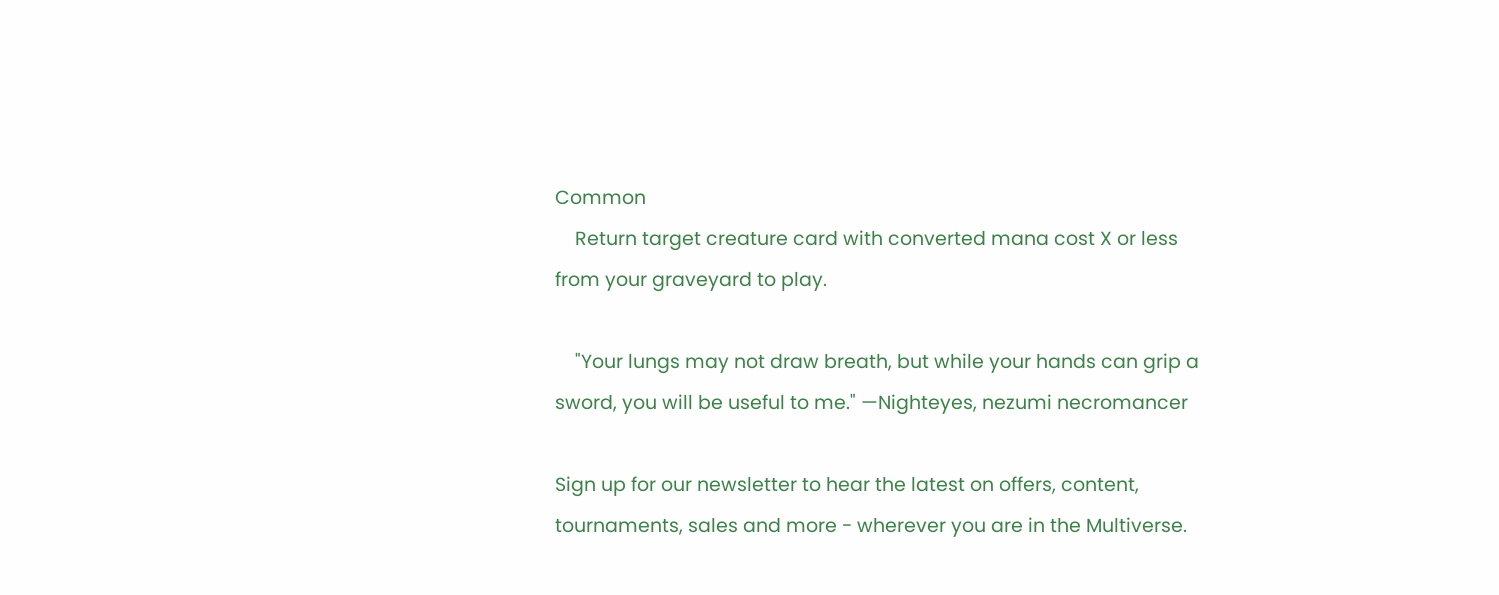Common
    Return target creature card with converted mana cost X or less from your graveyard to play.

    "Your lungs may not draw breath, but while your hands can grip a sword, you will be useful to me." —Nighteyes, nezumi necromancer

Sign up for our newsletter to hear the latest on offers, content, tournaments, sales and more - wherever you are in the Multiverse.